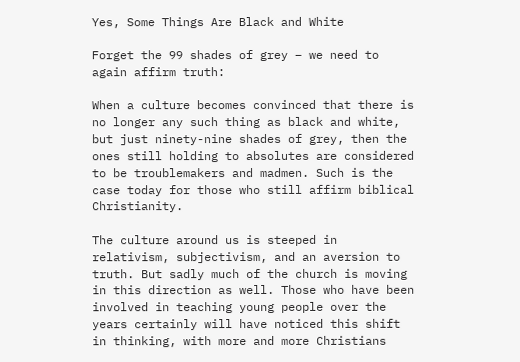Yes, Some Things Are Black and White

Forget the 99 shades of grey – we need to again affirm truth:

When a culture becomes convinced that there is no longer any such thing as black and white, but just ninety-nine shades of grey, then the ones still holding to absolutes are considered to be troublemakers and madmen. Such is the case today for those who still affirm biblical Christianity.

The culture around us is steeped in relativism, subjectivism, and an aversion to truth. But sadly much of the church is moving in this direction as well. Those who have been involved in teaching young people over the years certainly will have noticed this shift in thinking, with more and more Christians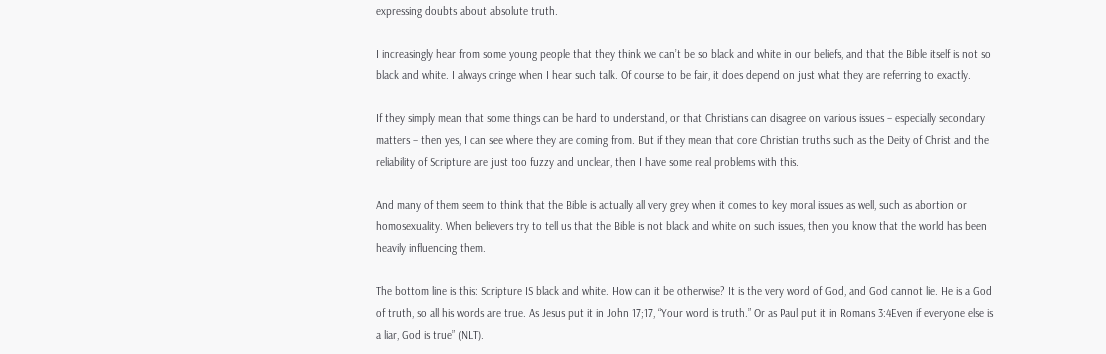expressing doubts about absolute truth.

I increasingly hear from some young people that they think we can’t be so black and white in our beliefs, and that the Bible itself is not so black and white. I always cringe when I hear such talk. Of course to be fair, it does depend on just what they are referring to exactly.

If they simply mean that some things can be hard to understand, or that Christians can disagree on various issues – especially secondary matters – then yes, I can see where they are coming from. But if they mean that core Christian truths such as the Deity of Christ and the reliability of Scripture are just too fuzzy and unclear, then I have some real problems with this.

And many of them seem to think that the Bible is actually all very grey when it comes to key moral issues as well, such as abortion or homosexuality. When believers try to tell us that the Bible is not black and white on such issues, then you know that the world has been heavily influencing them.

The bottom line is this: Scripture IS black and white. How can it be otherwise? It is the very word of God, and God cannot lie. He is a God of truth, so all his words are true. As Jesus put it in John 17;17, “Your word is truth.” Or as Paul put it in Romans 3:4Even if everyone else is a liar, God is true” (NLT).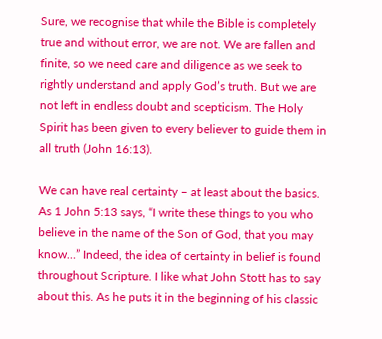Sure, we recognise that while the Bible is completely true and without error, we are not. We are fallen and finite, so we need care and diligence as we seek to rightly understand and apply God’s truth. But we are not left in endless doubt and scepticism. The Holy Spirit has been given to every believer to guide them in all truth (John 16:13).

We can have real certainty – at least about the basics. As 1 John 5:13 says, “I write these things to you who believe in the name of the Son of God, that you may know…” Indeed, the idea of certainty in belief is found throughout Scripture. I like what John Stott has to say about this. As he puts it in the beginning of his classic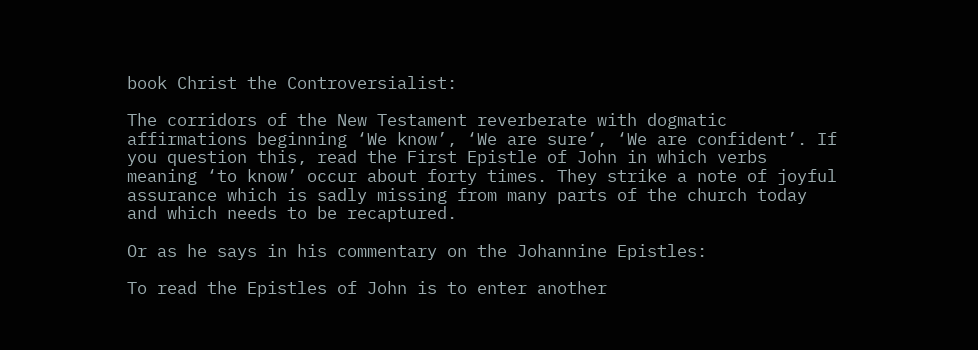book Christ the Controversialist:

The corridors of the New Testament reverberate with dogmatic affirmations beginning ‘We know’, ‘We are sure’, ‘We are confident’. If you question this, read the First Epistle of John in which verbs meaning ‘to know’ occur about forty times. They strike a note of joyful assurance which is sadly missing from many parts of the church today and which needs to be recaptured.

Or as he says in his commentary on the Johannine Epistles:

To read the Epistles of John is to enter another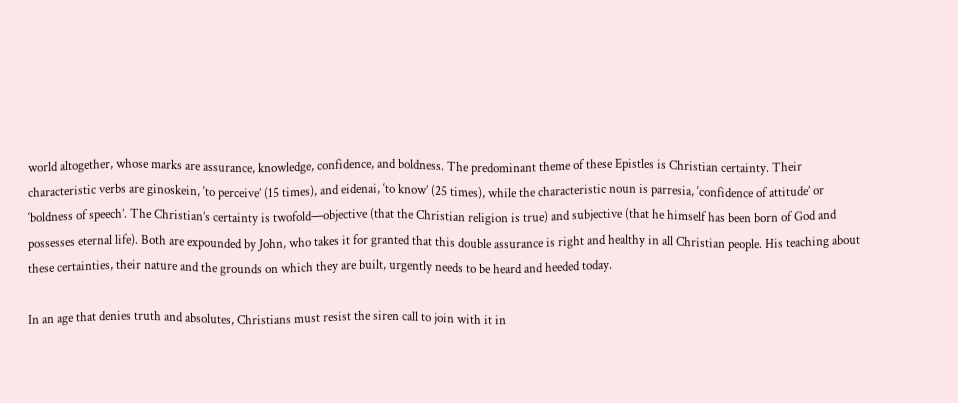world altogether, whose marks are assurance, knowledge, confidence, and boldness. The predominant theme of these Epistles is Christian certainty. Their characteristic verbs are ginoskein, ‘to perceive’ (15 times), and eidenai, ‘to know’ (25 times), while the characteristic noun is parresia, ‘confidence of attitude’ or ‘boldness of speech’. The Christian’s certainty is twofold—objective (that the Christian religion is true) and subjective (that he himself has been born of God and possesses eternal life). Both are expounded by John, who takes it for granted that this double assurance is right and healthy in all Christian people. His teaching about these certainties, their nature and the grounds on which they are built, urgently needs to be heard and heeded today.

In an age that denies truth and absolutes, Christians must resist the siren call to join with it in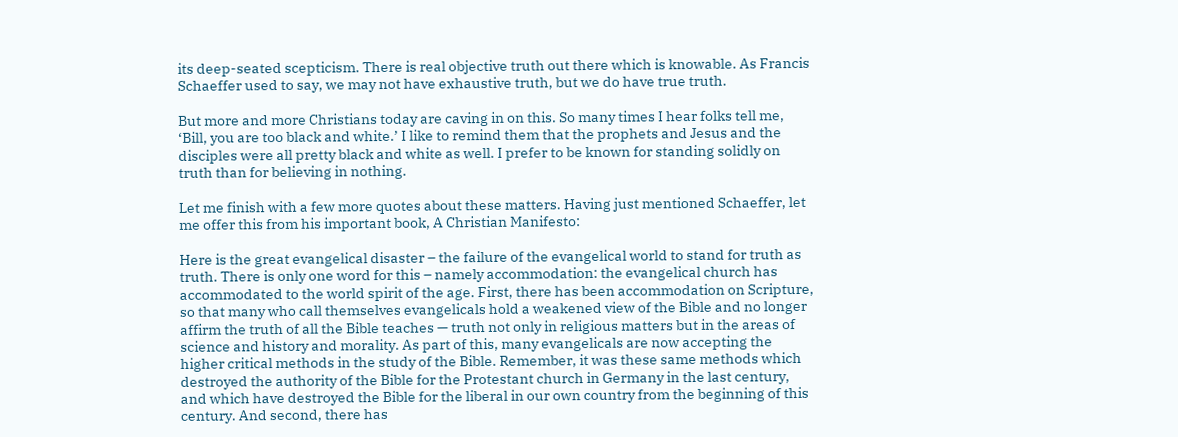its deep-seated scepticism. There is real objective truth out there which is knowable. As Francis Schaeffer used to say, we may not have exhaustive truth, but we do have true truth.

But more and more Christians today are caving in on this. So many times I hear folks tell me, ‘Bill, you are too black and white.’ I like to remind them that the prophets and Jesus and the disciples were all pretty black and white as well. I prefer to be known for standing solidly on truth than for believing in nothing.

Let me finish with a few more quotes about these matters. Having just mentioned Schaeffer, let me offer this from his important book, A Christian Manifesto:

Here is the great evangelical disaster – the failure of the evangelical world to stand for truth as truth. There is only one word for this – namely accommodation: the evangelical church has accommodated to the world spirit of the age. First, there has been accommodation on Scripture, so that many who call themselves evangelicals hold a weakened view of the Bible and no longer affirm the truth of all the Bible teaches — truth not only in religious matters but in the areas of science and history and morality. As part of this, many evangelicals are now accepting the higher critical methods in the study of the Bible. Remember, it was these same methods which destroyed the authority of the Bible for the Protestant church in Germany in the last century, and which have destroyed the Bible for the liberal in our own country from the beginning of this century. And second, there has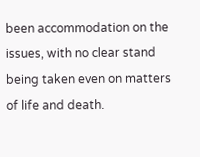been accommodation on the issues, with no clear stand being taken even on matters of life and death.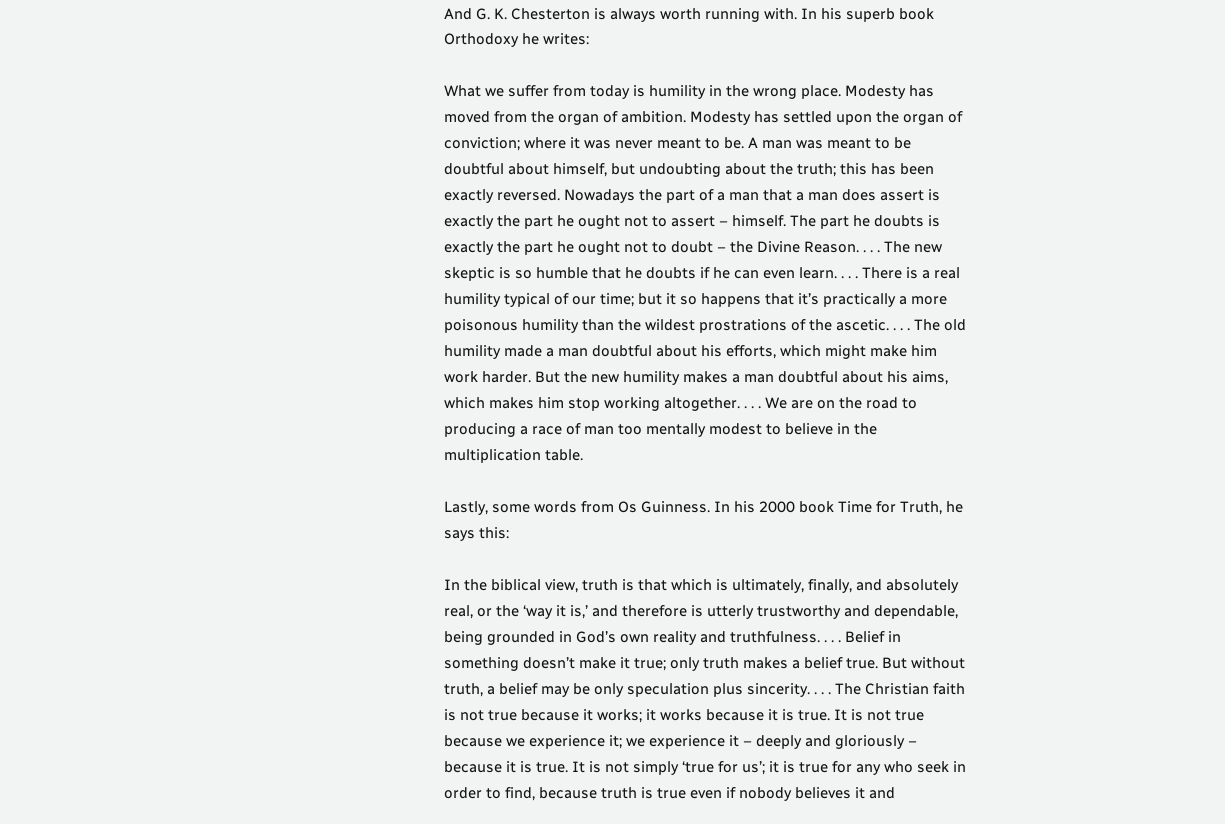And G. K. Chesterton is always worth running with. In his superb book Orthodoxy he writes:

What we suffer from today is humility in the wrong place. Modesty has moved from the organ of ambition. Modesty has settled upon the organ of conviction; where it was never meant to be. A man was meant to be doubtful about himself, but undoubting about the truth; this has been exactly reversed. Nowadays the part of a man that a man does assert is exactly the part he ought not to assert – himself. The part he doubts is exactly the part he ought not to doubt – the Divine Reason. . . . The new skeptic is so humble that he doubts if he can even learn. . . . There is a real humility typical of our time; but it so happens that it’s practically a more poisonous humility than the wildest prostrations of the ascetic. . . . The old humility made a man doubtful about his efforts, which might make him work harder. But the new humility makes a man doubtful about his aims, which makes him stop working altogether. . . . We are on the road to producing a race of man too mentally modest to believe in the multiplication table.

Lastly, some words from Os Guinness. In his 2000 book Time for Truth, he says this:

In the biblical view, truth is that which is ultimately, finally, and absolutely real, or the ‘way it is,’ and therefore is utterly trustworthy and dependable, being grounded in God’s own reality and truthfulness. . . . Belief in something doesn’t make it true; only truth makes a belief true. But without truth, a belief may be only speculation plus sincerity. . . . The Christian faith is not true because it works; it works because it is true. It is not true because we experience it; we experience it – deeply and gloriously – because it is true. It is not simply ‘true for us’; it is true for any who seek in order to find, because truth is true even if nobody believes it and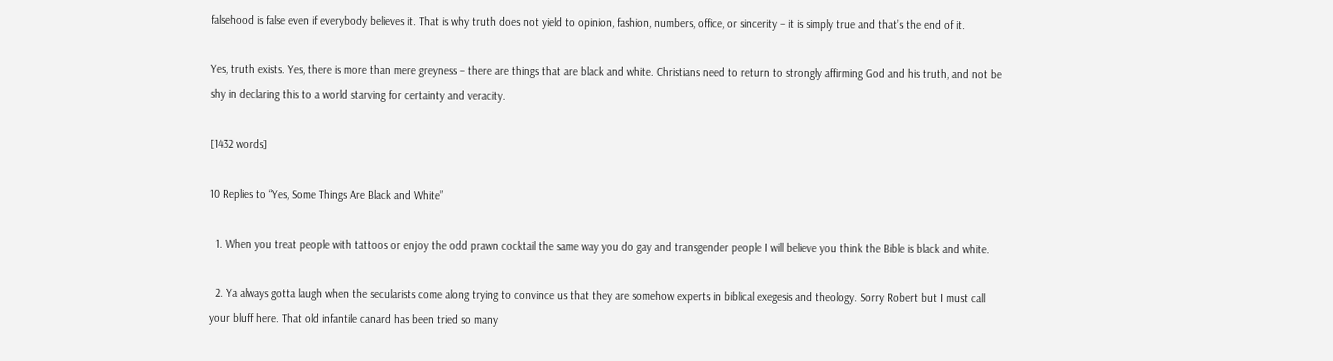falsehood is false even if everybody believes it. That is why truth does not yield to opinion, fashion, numbers, office, or sincerity – it is simply true and that’s the end of it.

Yes, truth exists. Yes, there is more than mere greyness – there are things that are black and white. Christians need to return to strongly affirming God and his truth, and not be shy in declaring this to a world starving for certainty and veracity.

[1432 words]

10 Replies to “Yes, Some Things Are Black and White”

  1. When you treat people with tattoos or enjoy the odd prawn cocktail the same way you do gay and transgender people I will believe you think the Bible is black and white.

  2. Ya always gotta laugh when the secularists come along trying to convince us that they are somehow experts in biblical exegesis and theology. Sorry Robert but I must call your bluff here. That old infantile canard has been tried so many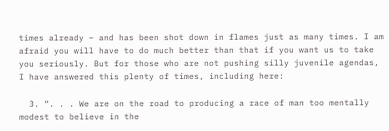times already – and has been shot down in flames just as many times. I am afraid you will have to do much better than that if you want us to take you seriously. But for those who are not pushing silly juvenile agendas, I have answered this plenty of times, including here:

  3. “. . . We are on the road to producing a race of man too mentally modest to believe in the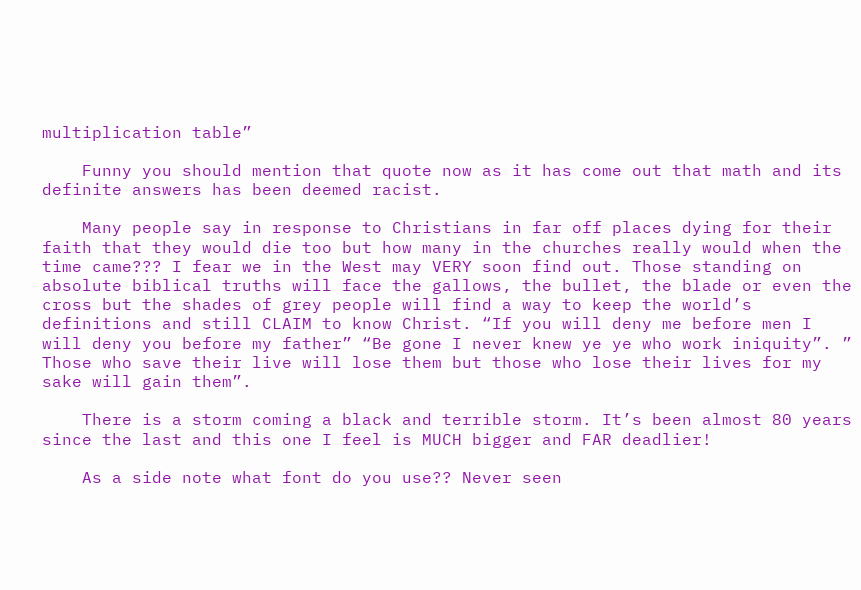multiplication table”

    Funny you should mention that quote now as it has come out that math and its definite answers has been deemed racist.

    Many people say in response to Christians in far off places dying for their faith that they would die too but how many in the churches really would when the time came??? I fear we in the West may VERY soon find out. Those standing on absolute biblical truths will face the gallows, the bullet, the blade or even the cross but the shades of grey people will find a way to keep the world’s definitions and still CLAIM to know Christ. “If you will deny me before men I will deny you before my father” “Be gone I never knew ye ye who work iniquity”. ” Those who save their live will lose them but those who lose their lives for my sake will gain them”.

    There is a storm coming a black and terrible storm. It’s been almost 80 years since the last and this one I feel is MUCH bigger and FAR deadlier!

    As a side note what font do you use?? Never seen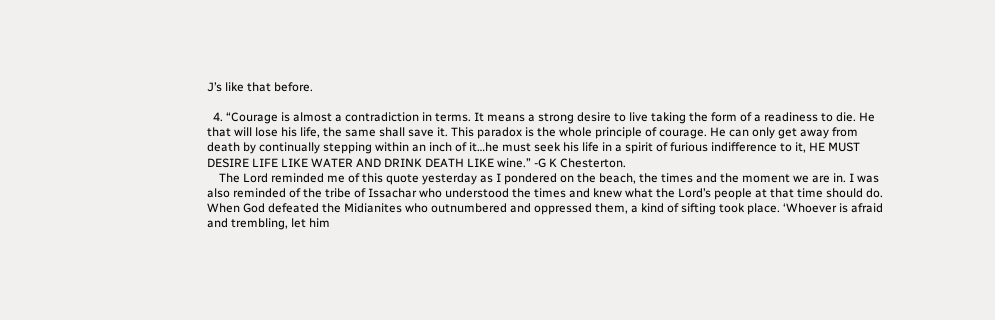J’s like that before.

  4. “Courage is almost a contradiction in terms. It means a strong desire to live taking the form of a readiness to die. He that will lose his life, the same shall save it. This paradox is the whole principle of courage. He can only get away from death by continually stepping within an inch of it…he must seek his life in a spirit of furious indifference to it, HE MUST DESIRE LIFE LIKE WATER AND DRINK DEATH LIKE wine.” -G K Chesterton.
    The Lord reminded me of this quote yesterday as I pondered on the beach, the times and the moment we are in. I was also reminded of the tribe of Issachar who understood the times and knew what the Lord’s people at that time should do. When God defeated the Midianites who outnumbered and oppressed them, a kind of sifting took place. ‘Whoever is afraid and trembling, let him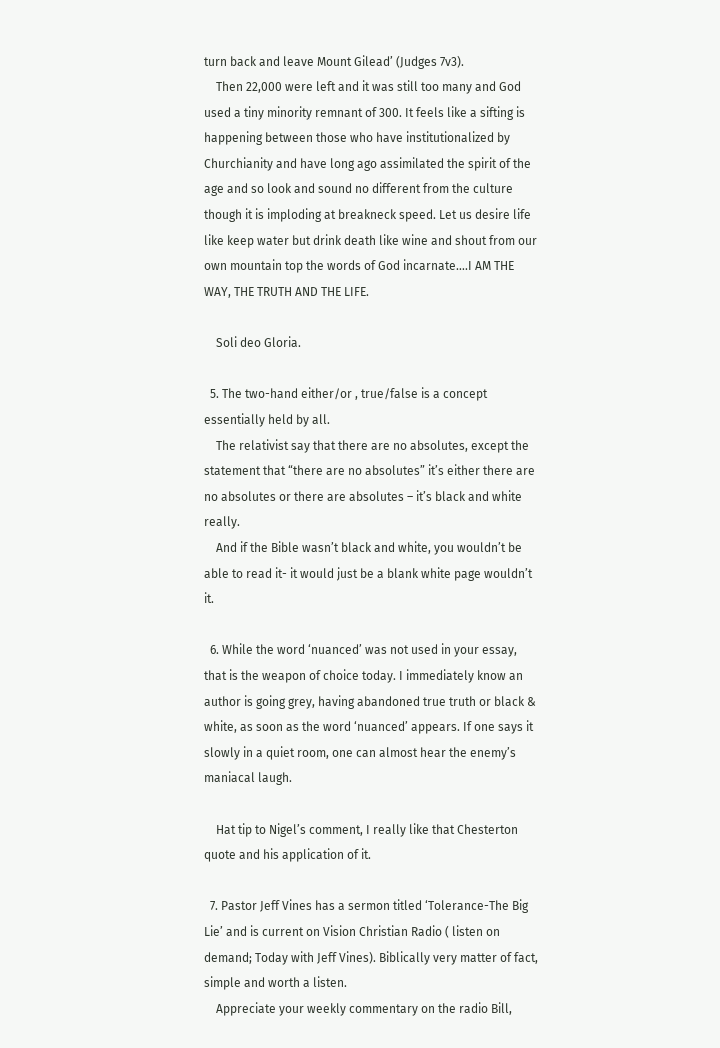turn back and leave Mount Gilead’ (Judges 7v3).
    Then 22,000 were left and it was still too many and God used a tiny minority remnant of 300. It feels like a sifting is happening between those who have institutionalized by Churchianity and have long ago assimilated the spirit of the age and so look and sound no different from the culture though it is imploding at breakneck speed. Let us desire life like keep water but drink death like wine and shout from our own mountain top the words of God incarnate….I AM THE WAY, THE TRUTH AND THE LIFE.

    Soli deo Gloria.

  5. The two-hand either/or , true/false is a concept essentially held by all.
    The relativist say that there are no absolutes, except the statement that “there are no absolutes” it’s either there are no absolutes or there are absolutes – it’s black and white really.
    And if the Bible wasn’t black and white, you wouldn’t be able to read it- it would just be a blank white page wouldn’t it.

  6. While the word ‘nuanced’ was not used in your essay, that is the weapon of choice today. I immediately know an author is going grey, having abandoned true truth or black & white, as soon as the word ‘nuanced’ appears. If one says it slowly in a quiet room, one can almost hear the enemy’s maniacal laugh.

    Hat tip to Nigel’s comment, I really like that Chesterton quote and his application of it.

  7. Pastor Jeff Vines has a sermon titled ‘Tolerance-The Big Lie’ and is current on Vision Christian Radio ( listen on demand; Today with Jeff Vines). Biblically very matter of fact, simple and worth a listen.
    Appreciate your weekly commentary on the radio Bill,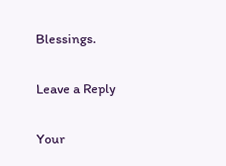Blessings.

Leave a Reply

Your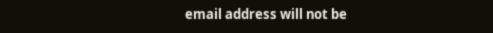email address will not be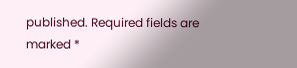published. Required fields are marked *